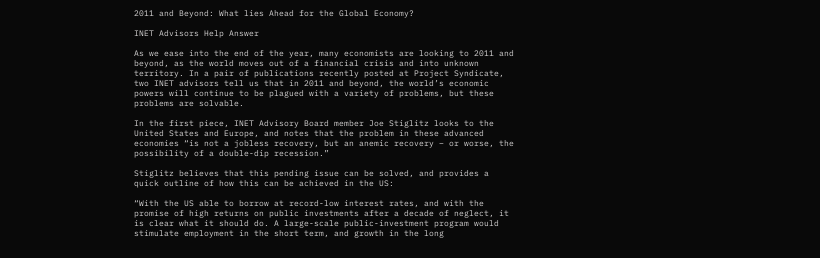2011 and Beyond: What lies Ahead for the Global Economy?

INET Advisors Help Answer

As we ease into the end of the year, many economists are looking to 2011 and beyond, as the world moves out of a financial crisis and into unknown territory. In a pair of publications recently posted at Project Syndicate, two INET advisors tell us that in 2011 and beyond, the world’s economic powers will continue to be plagued with a variety of problems, but these problems are solvable.

In the first piece, INET Advisory Board member Joe Stiglitz looks to the United States and Europe, and notes that the problem in these advanced economies “is not a jobless recovery, but an anemic recovery – or worse, the possibility of a double-dip recession.”

Stiglitz believes that this pending issue can be solved, and provides a quick outline of how this can be achieved in the US:

“With the US able to borrow at record-low interest rates, and with the promise of high returns on public investments after a decade of neglect, it is clear what it should do. A large-scale public-investment program would stimulate employment in the short term, and growth in the long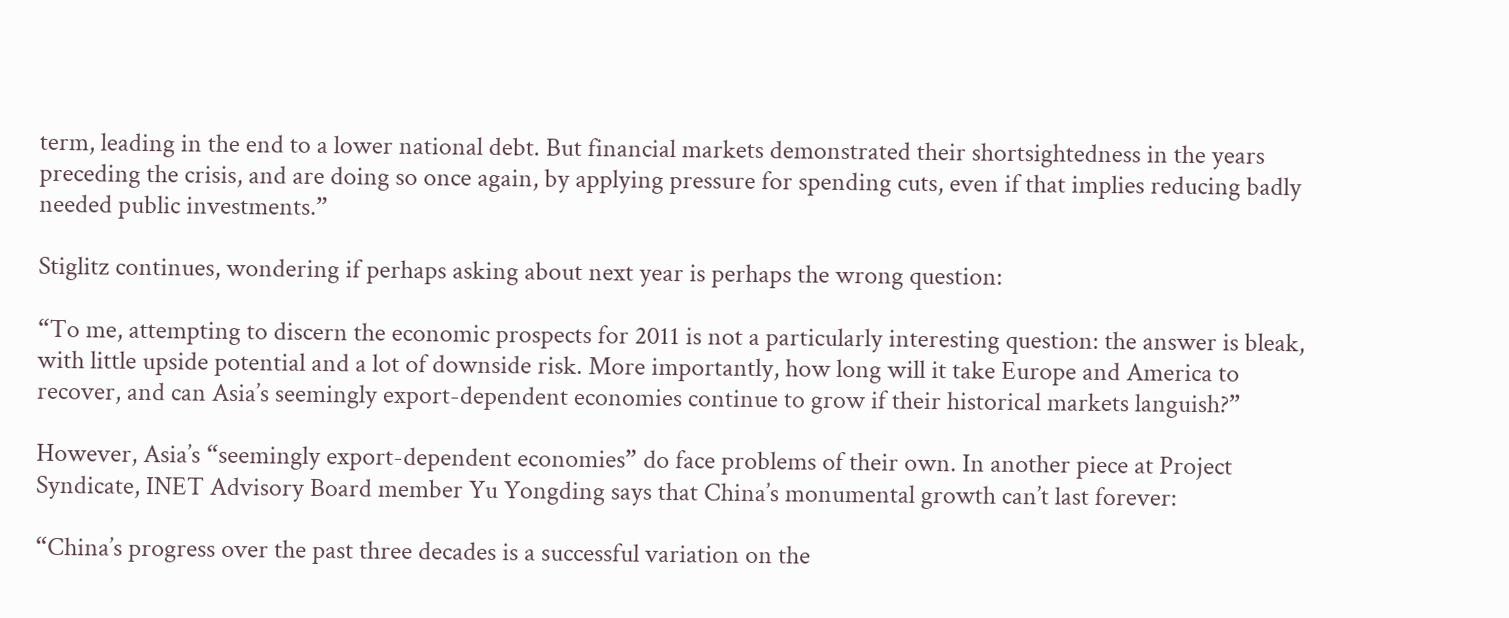term, leading in the end to a lower national debt. But financial markets demonstrated their shortsightedness in the years preceding the crisis, and are doing so once again, by applying pressure for spending cuts, even if that implies reducing badly needed public investments.”

Stiglitz continues, wondering if perhaps asking about next year is perhaps the wrong question:

“To me, attempting to discern the economic prospects for 2011 is not a particularly interesting question: the answer is bleak, with little upside potential and a lot of downside risk. More importantly, how long will it take Europe and America to recover, and can Asia’s seemingly export-dependent economies continue to grow if their historical markets languish?”

However, Asia’s “seemingly export-dependent economies” do face problems of their own. In another piece at Project Syndicate, INET Advisory Board member Yu Yongding says that China’s monumental growth can’t last forever:

“China’s progress over the past three decades is a successful variation on the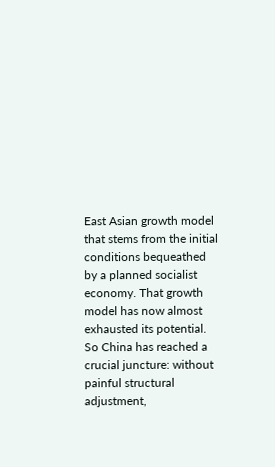East Asian growth model that stems from the initial conditions bequeathed by a planned socialist economy. That growth model has now almost exhausted its potential. So China has reached a crucial juncture: without painful structural adjustment,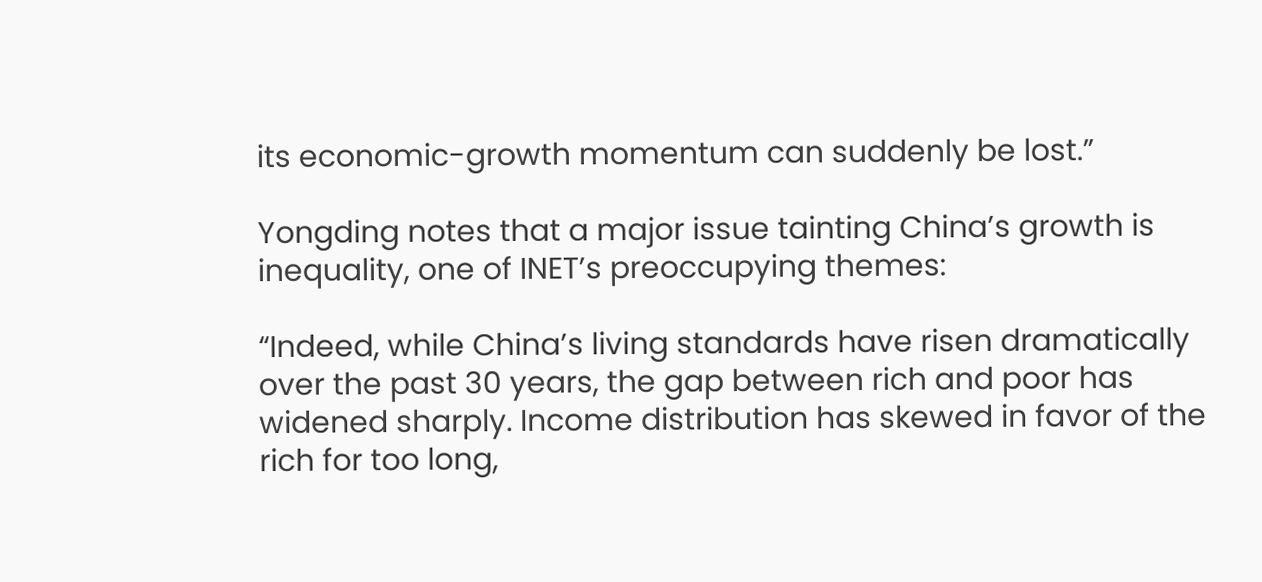its economic-growth momentum can suddenly be lost.”

Yongding notes that a major issue tainting China’s growth is inequality, one of INET’s preoccupying themes:

“Indeed, while China’s living standards have risen dramatically over the past 30 years, the gap between rich and poor has widened sharply. Income distribution has skewed in favor of the rich for too long,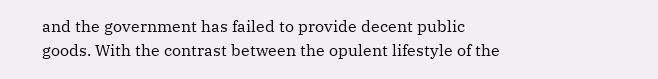and the government has failed to provide decent public goods. With the contrast between the opulent lifestyle of the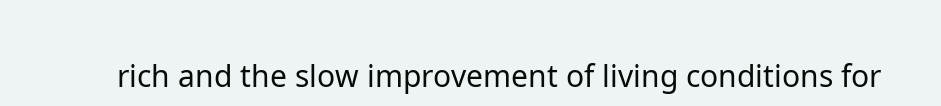rich and the slow improvement of living conditions for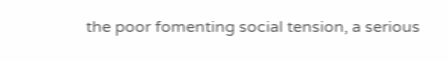the poor fomenting social tension, a serious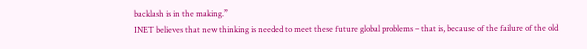backlash is in the making.”
INET believes that new thinking is needed to meet these future global problems – that is, because of the failure of the old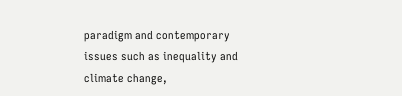paradigm and contemporary issues such as inequality and climate change,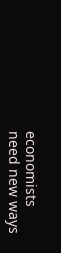economists need new ways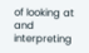of looking at and interpreting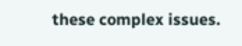these complex issues.